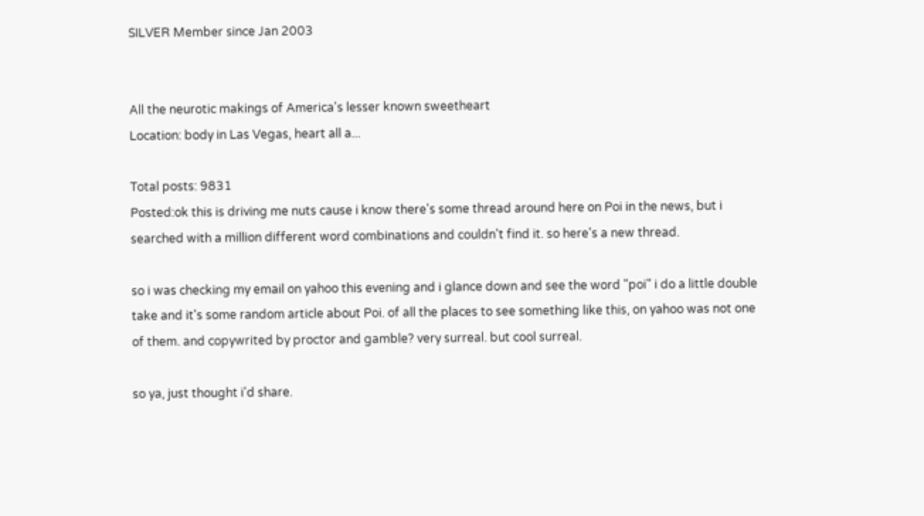SILVER Member since Jan 2003


All the neurotic makings of America's lesser known sweetheart
Location: body in Las Vegas, heart all a...

Total posts: 9831
Posted:ok this is driving me nuts cause i know there's some thread around here on Poi in the news, but i searched with a million different word combinations and couldn't find it. so here's a new thread.

so i was checking my email on yahoo this evening and i glance down and see the word "poi" i do a little double take and it's some random article about Poi. of all the places to see something like this, on yahoo was not one of them. and copywrited by proctor and gamble? very surreal. but cool surreal.

so ya, just thought i'd share.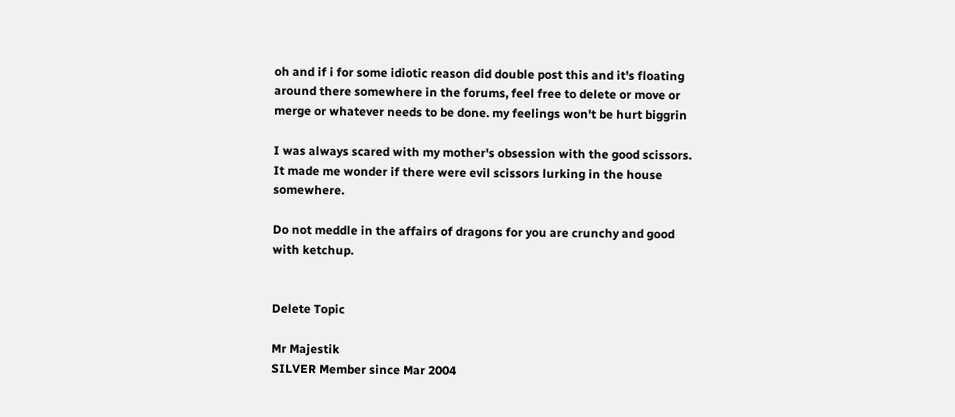oh and if i for some idiotic reason did double post this and it's floating around there somewhere in the forums, feel free to delete or move or merge or whatever needs to be done. my feelings won't be hurt biggrin

I was always scared with my mother's obsession with the good scissors. It made me wonder if there were evil scissors lurking in the house somewhere.

Do not meddle in the affairs of dragons for you are crunchy and good with ketchup.


Delete Topic

Mr Majestik
SILVER Member since Mar 2004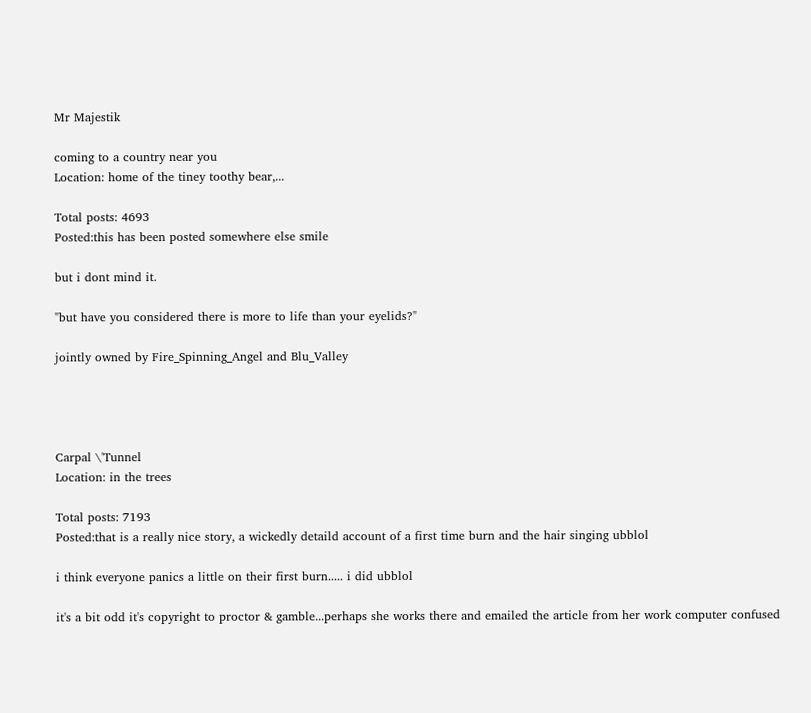Mr Majestik

coming to a country near you
Location: home of the tiney toothy bear,...

Total posts: 4693
Posted:this has been posted somewhere else smile

but i dont mind it.

"but have you considered there is more to life than your eyelids?"

jointly owned by Fire_Spinning_Angel and Blu_Valley




Carpal \'Tunnel
Location: in the trees

Total posts: 7193
Posted:that is a really nice story, a wickedly detaild account of a first time burn and the hair singing ubblol

i think everyone panics a little on their first burn..... i did ubblol

it's a bit odd it's copyright to proctor & gamble...perhaps she works there and emailed the article from her work computer confused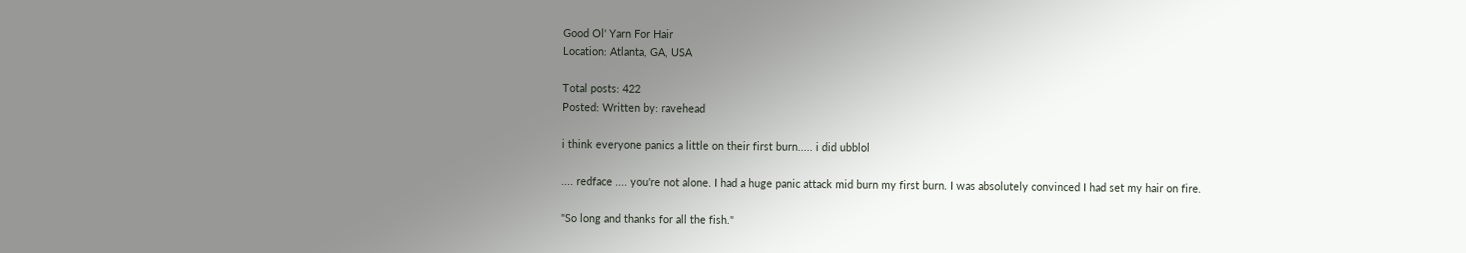Good Ol' Yarn For Hair
Location: Atlanta, GA, USA

Total posts: 422
Posted: Written by: ravehead

i think everyone panics a little on their first burn..... i did ubblol

.... redface .... you're not alone. I had a huge panic attack mid burn my first burn. I was absolutely convinced I had set my hair on fire.

"So long and thanks for all the fish."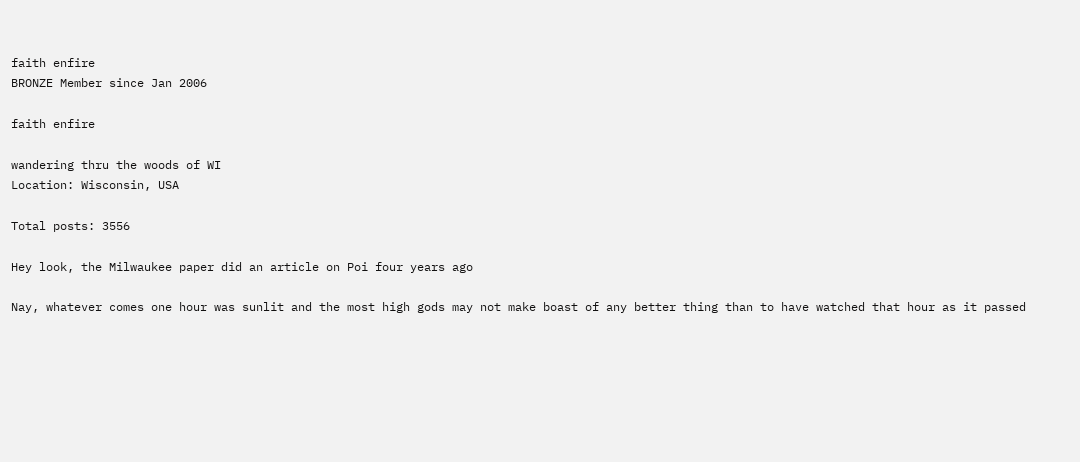faith enfire
BRONZE Member since Jan 2006

faith enfire

wandering thru the woods of WI
Location: Wisconsin, USA

Total posts: 3556

Hey look, the Milwaukee paper did an article on Poi four years ago

Nay, whatever comes one hour was sunlit and the most high gods may not make boast of any better thing than to have watched that hour as it passed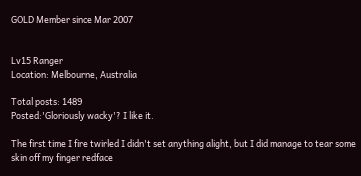GOLD Member since Mar 2007


Lv15 Ranger
Location: Melbourne, Australia

Total posts: 1489
Posted:'Gloriously wacky'? I like it.

The first time I fire twirled I didn't set anything alight, but I did manage to tear some skin off my finger redface